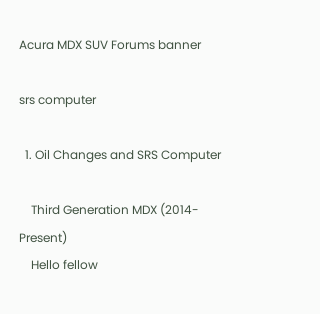Acura MDX SUV Forums banner

srs computer

  1. Oil Changes and SRS Computer

    Third Generation MDX (2014-Present)
    Hello fellow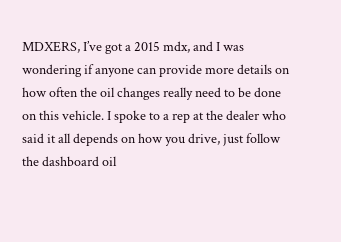MDXERS, I’ve got a 2015 mdx, and I was wondering if anyone can provide more details on how often the oil changes really need to be done on this vehicle. I spoke to a rep at the dealer who said it all depends on how you drive, just follow the dashboard oil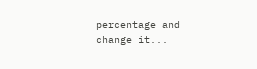percentage and change it...